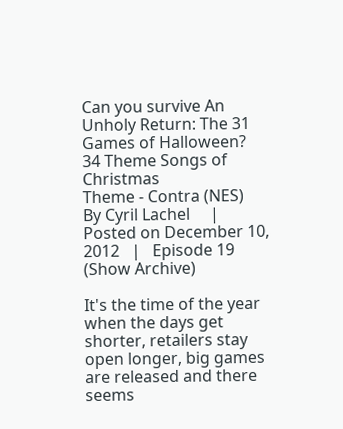Can you survive An Unholy Return: The 31 Games of Halloween?
34 Theme Songs of Christmas
Theme - Contra (NES)
By Cyril Lachel     |   Posted on December 10, 2012   |   Episode 19 (Show Archive)

It's the time of the year when the days get shorter, retailers stay open longer, big games are released and there seems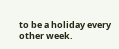to be a holiday every other week.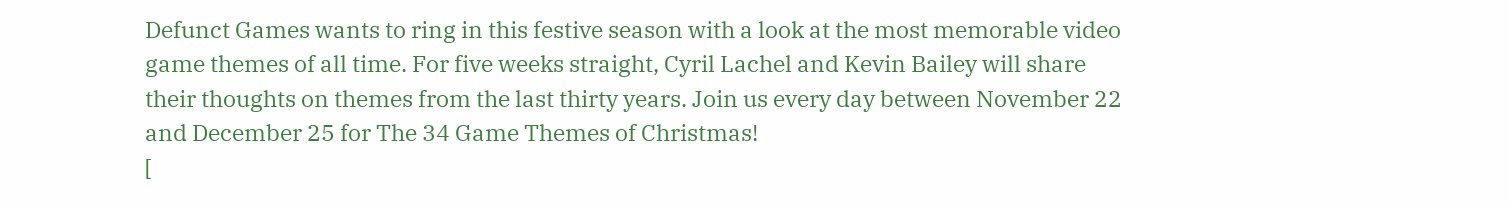Defunct Games wants to ring in this festive season with a look at the most memorable video game themes of all time. For five weeks straight, Cyril Lachel and Kevin Bailey will share their thoughts on themes from the last thirty years. Join us every day between November 22 and December 25 for The 34 Game Themes of Christmas!
[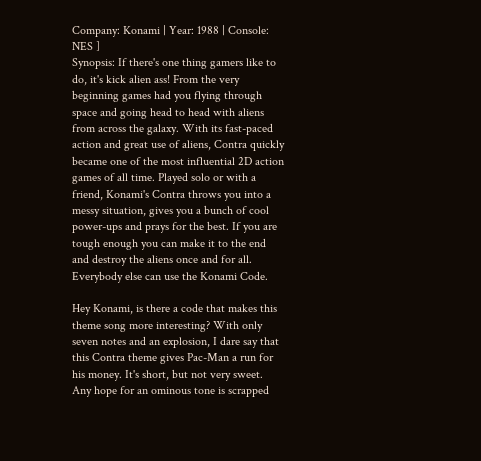Company: Konami | Year: 1988 | Console: NES ]
Synopsis: If there's one thing gamers like to do, it's kick alien ass! From the very beginning games had you flying through space and going head to head with aliens from across the galaxy. With its fast-paced action and great use of aliens, Contra quickly became one of the most influential 2D action games of all time. Played solo or with a friend, Konami's Contra throws you into a messy situation, gives you a bunch of cool power-ups and prays for the best. If you are tough enough you can make it to the end and destroy the aliens once and for all. Everybody else can use the Konami Code.

Hey Konami, is there a code that makes this theme song more interesting? With only seven notes and an explosion, I dare say that this Contra theme gives Pac-Man a run for his money. It's short, but not very sweet. Any hope for an ominous tone is scrapped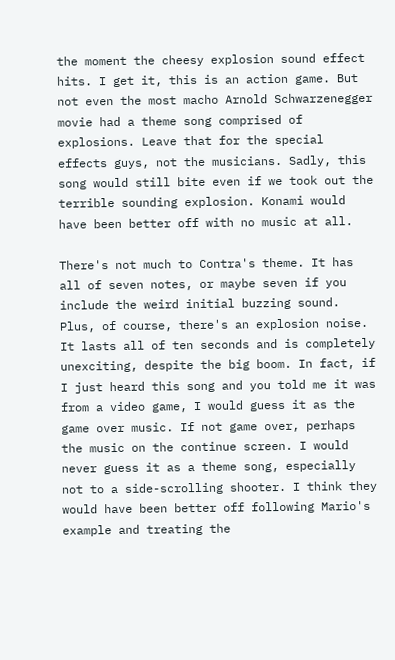the moment the cheesy explosion sound effect hits. I get it, this is an action game. But not even the most macho Arnold Schwarzenegger movie had a theme song comprised of explosions. Leave that for the special effects guys, not the musicians. Sadly, this song would still bite even if we took out the terrible sounding explosion. Konami would have been better off with no music at all.

There's not much to Contra's theme. It has all of seven notes, or maybe seven if you include the weird initial buzzing sound. Plus, of course, there's an explosion noise. It lasts all of ten seconds and is completely unexciting, despite the big boom. In fact, if I just heard this song and you told me it was from a video game, I would guess it as the game over music. If not game over, perhaps the music on the continue screen. I would never guess it as a theme song, especially not to a side-scrolling shooter. I think they would have been better off following Mario's example and treating the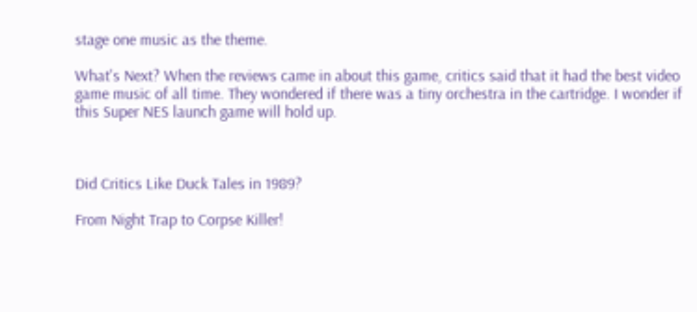stage one music as the theme.

What's Next? When the reviews came in about this game, critics said that it had the best video game music of all time. They wondered if there was a tiny orchestra in the cartridge. I wonder if this Super NES launch game will hold up.



Did Critics Like Duck Tales in 1989?

From Night Trap to Corpse Killer!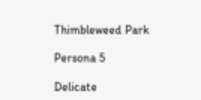Thimbleweed Park

Persona 5

Delicate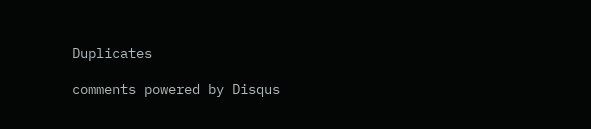Duplicates

comments powered by Disqus